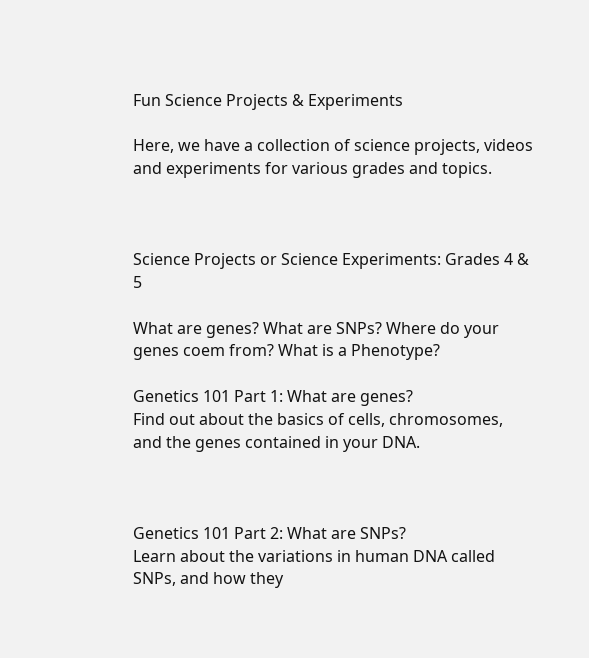Fun Science Projects & Experiments

Here, we have a collection of science projects, videos and experiments for various grades and topics.



Science Projects or Science Experiments: Grades 4 & 5

What are genes? What are SNPs? Where do your genes coem from? What is a Phenotype?

Genetics 101 Part 1: What are genes?
Find out about the basics of cells, chromosomes, and the genes contained in your DNA.



Genetics 101 Part 2: What are SNPs?
Learn about the variations in human DNA called SNPs, and how they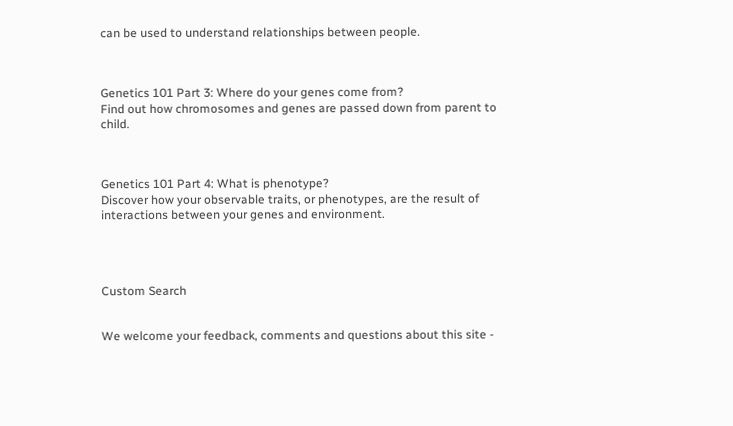can be used to understand relationships between people.



Genetics 101 Part 3: Where do your genes come from?
Find out how chromosomes and genes are passed down from parent to child.



Genetics 101 Part 4: What is phenotype?
Discover how your observable traits, or phenotypes, are the result of interactions between your genes and environment.




Custom Search


We welcome your feedback, comments and questions about this site -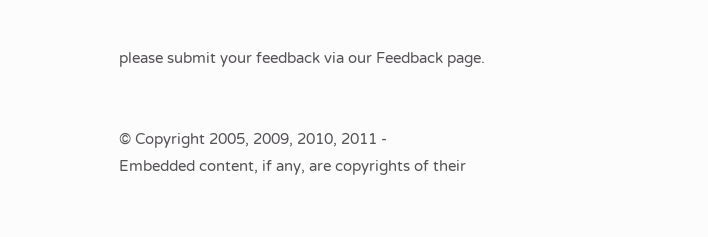please submit your feedback via our Feedback page.


© Copyright 2005, 2009, 2010, 2011 -
Embedded content, if any, are copyrights of their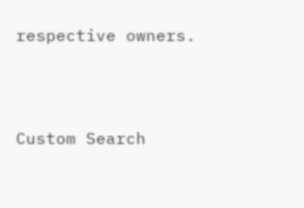respective owners.




Custom Search